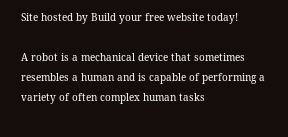Site hosted by Build your free website today!

A robot is a mechanical device that sometimes resembles a human and is capable of performing a variety of often complex human tasks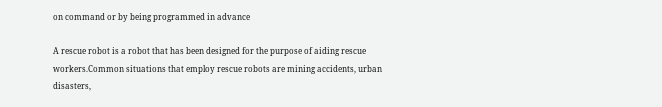on command or by being programmed in advance

A rescue robot is a robot that has been designed for the purpose of aiding rescue workers.Common situations that employ rescue robots are mining accidents, urban disasters,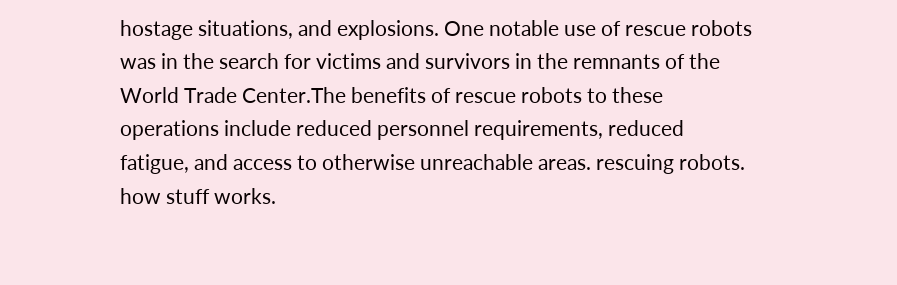hostage situations, and explosions. One notable use of rescue robots was in the search for victims and survivors in the remnants of the World Trade Center.The benefits of rescue robots to these operations include reduced personnel requirements, reduced fatigue, and access to otherwise unreachable areas. rescuing robots. how stuff works.